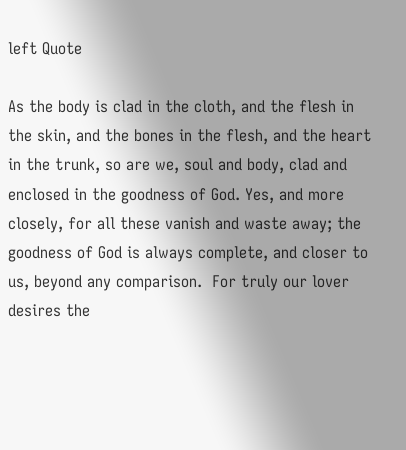left Quote

As the body is clad in the cloth, and the flesh in the skin, and the bones in the flesh, and the heart in the trunk, so are we, soul and body, clad and enclosed in the goodness of God. Yes, and more closely, for all these vanish and waste away; the goodness of God is always complete, and closer to us, beyond any comparison.  For truly our lover desires the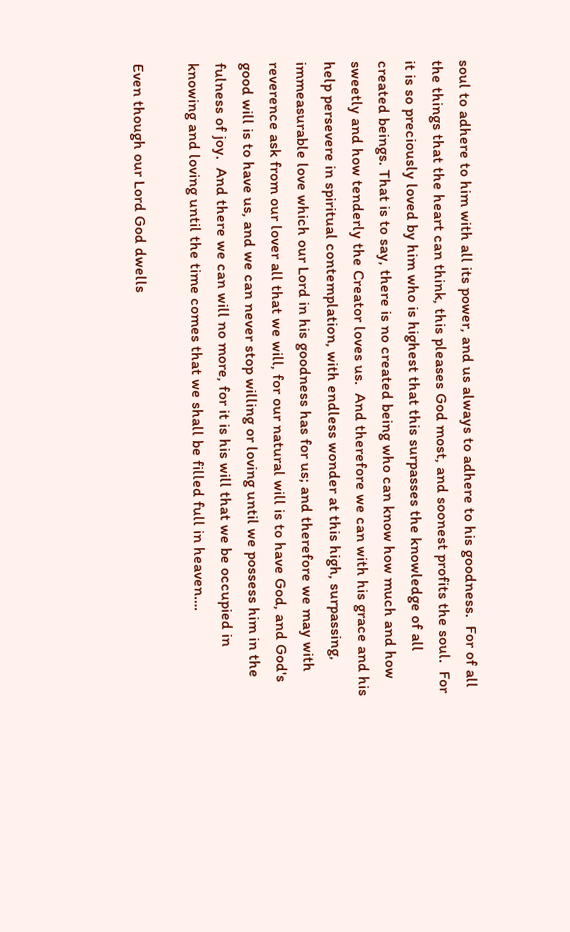soul to adhere to him with all its power, and us always to adhere to his goodness.  For of all the things that the heart can think, this pleases God most, and soonest profits the soul.  For it is so preciously loved by him who is highest that this surpasses the knowledge of all created beings. That is to say, there is no created being who can know how much and how sweetly and how tenderly the Creator loves us.  And therefore we can with his grace and his help persevere in spiritual contemplation, with endless wonder at this high, surpassing, immeasurable love which our Lord in his goodness has for us; and therefore we may with reverence ask from our lover all that we will, for our natural will is to have God, and God's good will is to have us, and we can never stop willing or loving until we possess him in the fulness of joy.  And there we can will no more, for it is his will that we be occupied in knowing and loving until the time comes that we shall be filled full in heaven….

Even though our Lord God dwells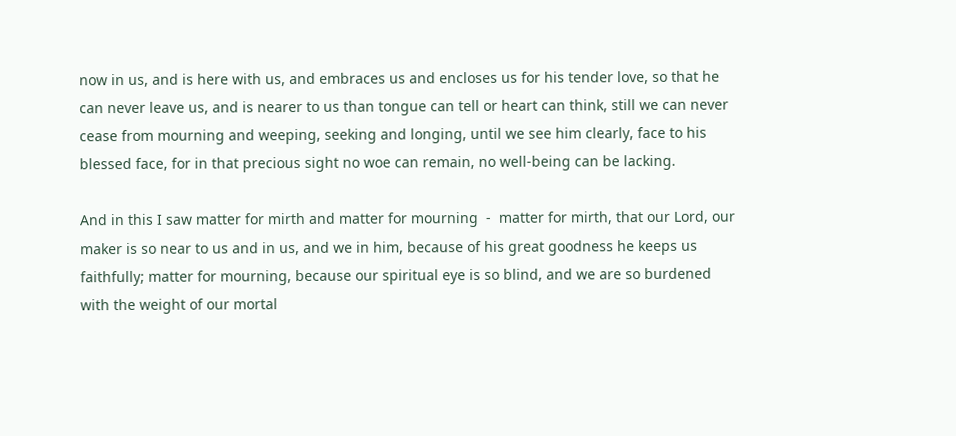now in us, and is here with us, and embraces us and encloses us for his tender love, so that he can never leave us, and is nearer to us than tongue can tell or heart can think, still we can never cease from mourning and weeping, seeking and longing, until we see him clearly, face to his blessed face, for in that precious sight no woe can remain, no well-being can be lacking.

And in this I saw matter for mirth and matter for mourning  -  matter for mirth, that our Lord, our maker is so near to us and in us, and we in him, because of his great goodness he keeps us faithfully; matter for mourning, because our spiritual eye is so blind, and we are so burdened with the weight of our mortal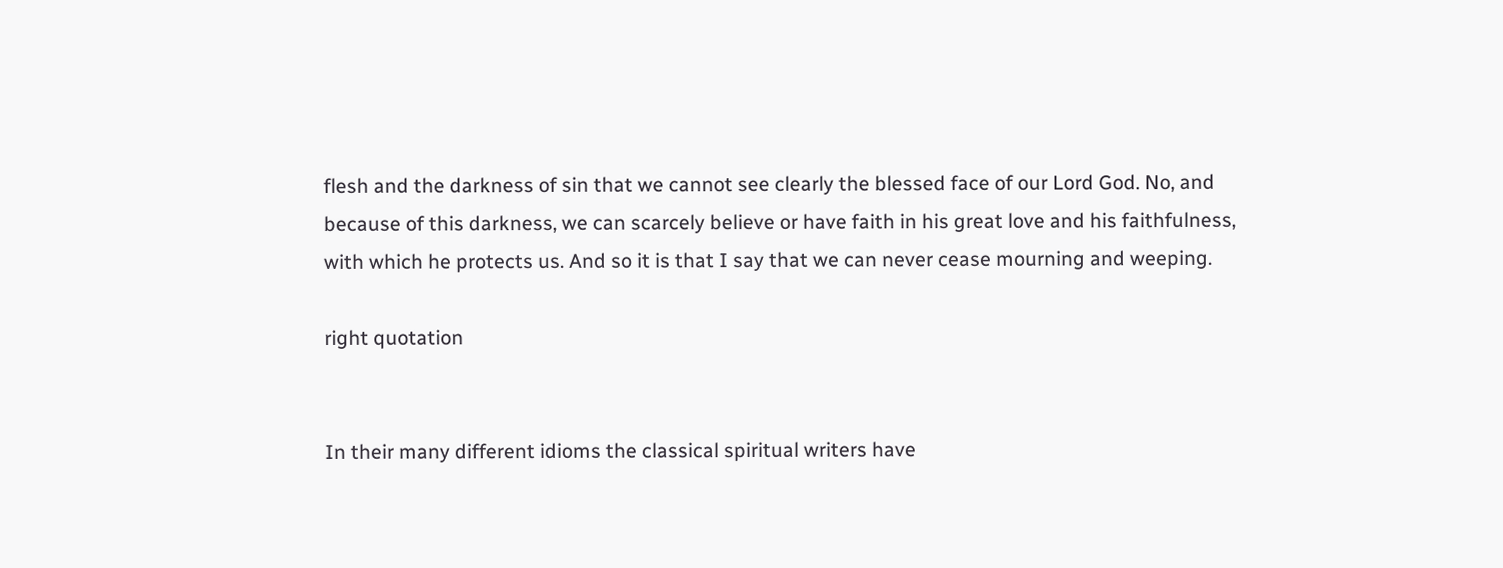flesh and the darkness of sin that we cannot see clearly the blessed face of our Lord God. No, and because of this darkness, we can scarcely believe or have faith in his great love and his faithfulness, with which he protects us. And so it is that I say that we can never cease mourning and weeping.

right quotation


In their many different idioms the classical spiritual writers have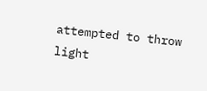attempted to throw light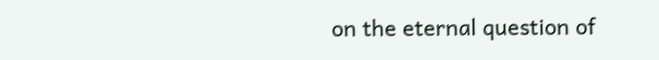on the eternal question of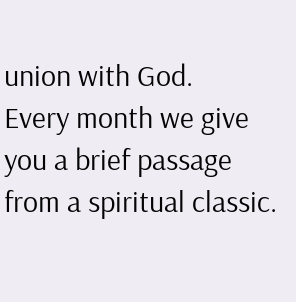union with God.
Every month we give you a brief passage from a spiritual classic.